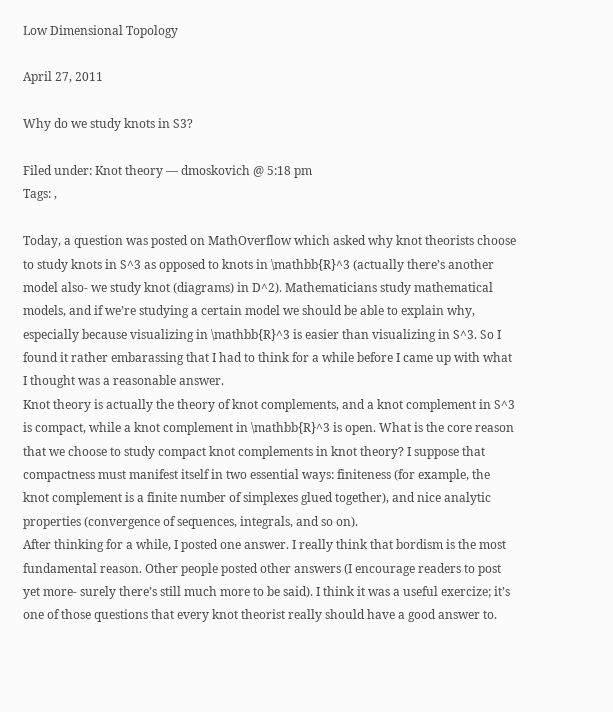Low Dimensional Topology

April 27, 2011

Why do we study knots in S3?

Filed under: Knot theory — dmoskovich @ 5:18 pm
Tags: ,

Today, a question was posted on MathOverflow which asked why knot theorists choose to study knots in S^3 as opposed to knots in \mathbb{R}^3 (actually there’s another model also- we study knot (diagrams) in D^2). Mathematicians study mathematical models, and if we’re studying a certain model we should be able to explain why, especially because visualizing in \mathbb{R}^3 is easier than visualizing in S^3. So I found it rather embarassing that I had to think for a while before I came up with what I thought was a reasonable answer.
Knot theory is actually the theory of knot complements, and a knot complement in S^3 is compact, while a knot complement in \mathbb{R}^3 is open. What is the core reason that we choose to study compact knot complements in knot theory? I suppose that compactness must manifest itself in two essential ways: finiteness (for example, the knot complement is a finite number of simplexes glued together), and nice analytic properties (convergence of sequences, integrals, and so on).
After thinking for a while, I posted one answer. I really think that bordism is the most fundamental reason. Other people posted other answers (I encourage readers to post yet more- surely there’s still much more to be said). I think it was a useful exercize; it’s one of those questions that every knot theorist really should have a good answer to.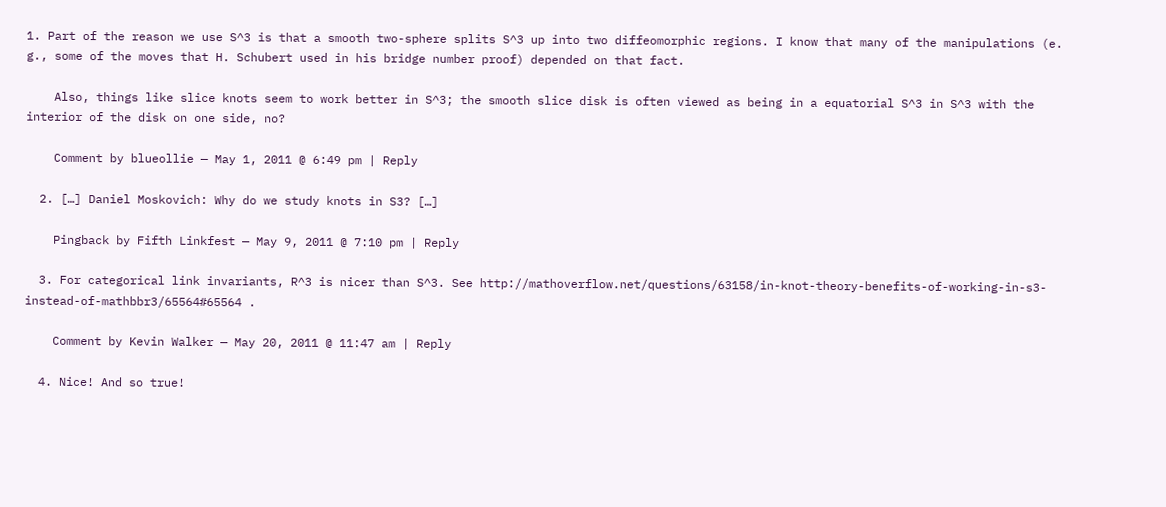1. Part of the reason we use S^3 is that a smooth two-sphere splits S^3 up into two diffeomorphic regions. I know that many of the manipulations (e. g., some of the moves that H. Schubert used in his bridge number proof) depended on that fact.

    Also, things like slice knots seem to work better in S^3; the smooth slice disk is often viewed as being in a equatorial S^3 in S^3 with the interior of the disk on one side, no?

    Comment by blueollie — May 1, 2011 @ 6:49 pm | Reply

  2. […] Daniel Moskovich: Why do we study knots in S3? […]

    Pingback by Fifth Linkfest — May 9, 2011 @ 7:10 pm | Reply

  3. For categorical link invariants, R^3 is nicer than S^3. See http://mathoverflow.net/questions/63158/in-knot-theory-benefits-of-working-in-s3-instead-of-mathbbr3/65564#65564 .

    Comment by Kevin Walker — May 20, 2011 @ 11:47 am | Reply

  4. Nice! And so true!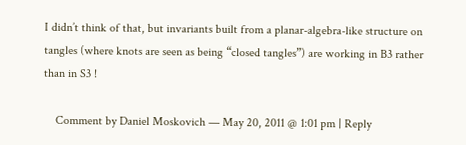I didn’t think of that, but invariants built from a planar-algebra-like structure on tangles (where knots are seen as being “closed tangles”) are working in B3 rather than in S3 !

    Comment by Daniel Moskovich — May 20, 2011 @ 1:01 pm | Reply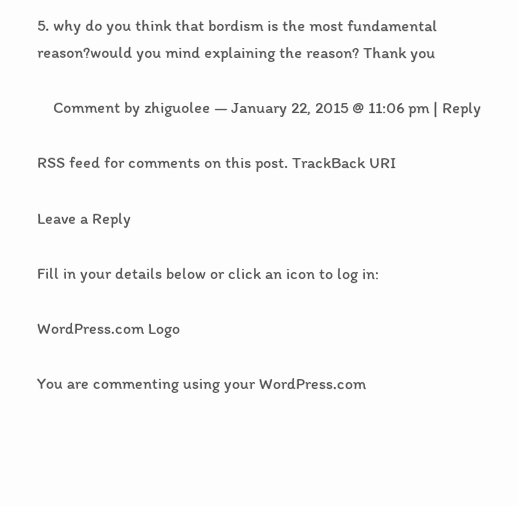5. why do you think that bordism is the most fundamental reason?would you mind explaining the reason? Thank you

    Comment by zhiguolee — January 22, 2015 @ 11:06 pm | Reply

RSS feed for comments on this post. TrackBack URI

Leave a Reply

Fill in your details below or click an icon to log in:

WordPress.com Logo

You are commenting using your WordPress.com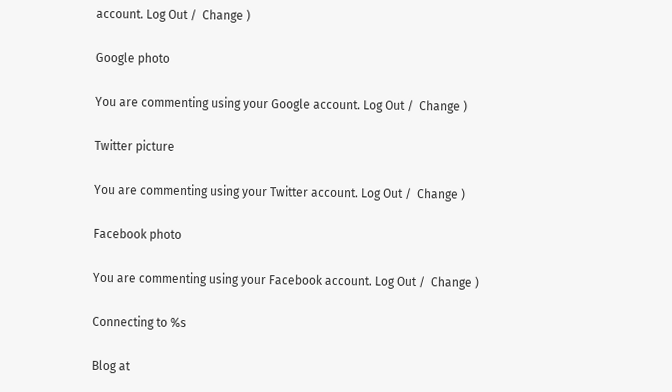account. Log Out /  Change )

Google photo

You are commenting using your Google account. Log Out /  Change )

Twitter picture

You are commenting using your Twitter account. Log Out /  Change )

Facebook photo

You are commenting using your Facebook account. Log Out /  Change )

Connecting to %s

Blog at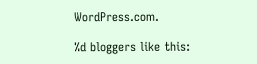WordPress.com.

%d bloggers like this: